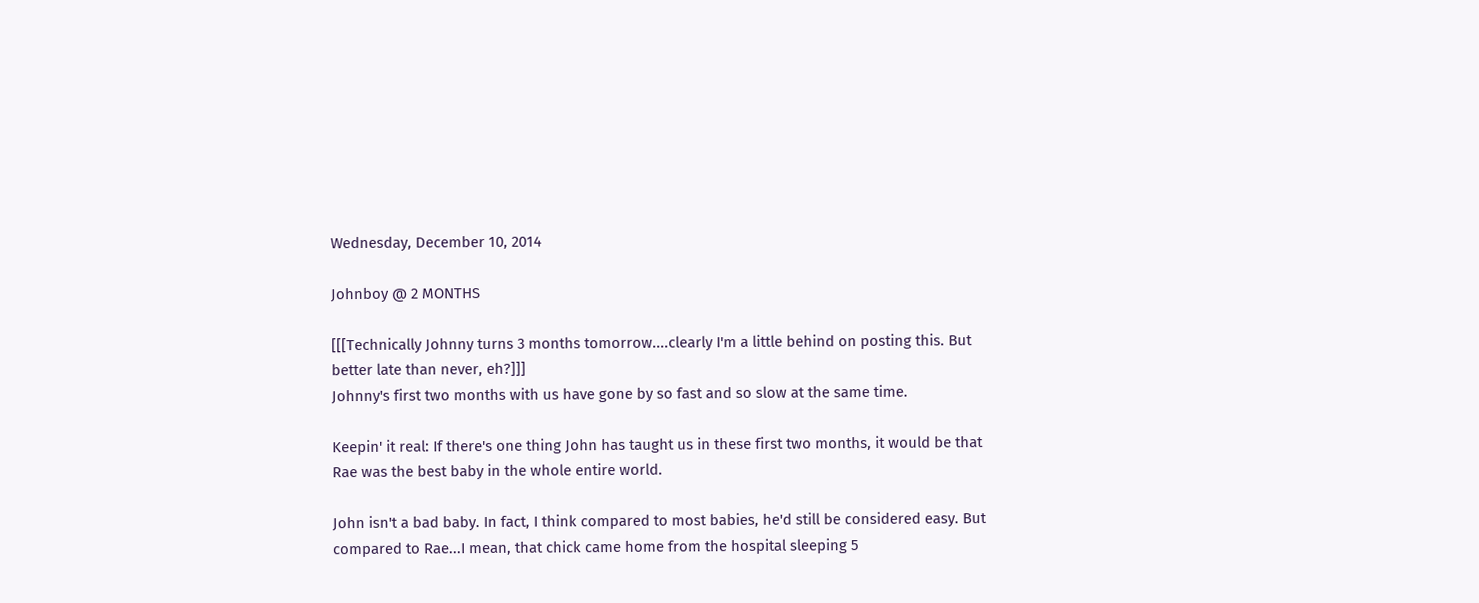Wednesday, December 10, 2014

Johnboy @ 2 MONTHS

[[[Technically Johnny turns 3 months tomorrow....clearly I'm a little behind on posting this. But better late than never, eh?]]]
Johnny's first two months with us have gone by so fast and so slow at the same time.

Keepin' it real: If there's one thing John has taught us in these first two months, it would be that Rae was the best baby in the whole entire world.

John isn't a bad baby. In fact, I think compared to most babies, he'd still be considered easy. But compared to Rae...I mean, that chick came home from the hospital sleeping 5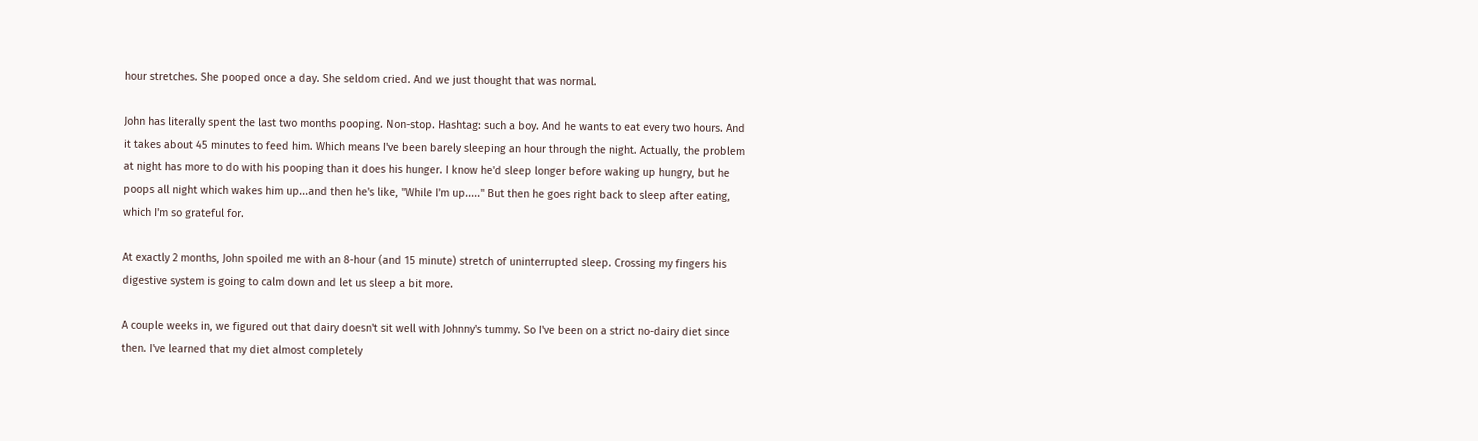hour stretches. She pooped once a day. She seldom cried. And we just thought that was normal.

John has literally spent the last two months pooping. Non-stop. Hashtag: such a boy. And he wants to eat every two hours. And it takes about 45 minutes to feed him. Which means I've been barely sleeping an hour through the night. Actually, the problem at night has more to do with his pooping than it does his hunger. I know he'd sleep longer before waking up hungry, but he poops all night which wakes him up...and then he's like, "While I'm up....." But then he goes right back to sleep after eating, which I'm so grateful for.

At exactly 2 months, John spoiled me with an 8-hour (and 15 minute) stretch of uninterrupted sleep. Crossing my fingers his digestive system is going to calm down and let us sleep a bit more.

A couple weeks in, we figured out that dairy doesn't sit well with Johnny's tummy. So I've been on a strict no-dairy diet since then. I've learned that my diet almost completely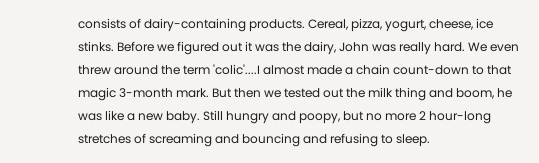consists of dairy-containing products. Cereal, pizza, yogurt, cheese, ice stinks. Before we figured out it was the dairy, John was really hard. We even threw around the term 'colic'....I almost made a chain count-down to that magic 3-month mark. But then we tested out the milk thing and boom, he was like a new baby. Still hungry and poopy, but no more 2 hour-long stretches of screaming and bouncing and refusing to sleep.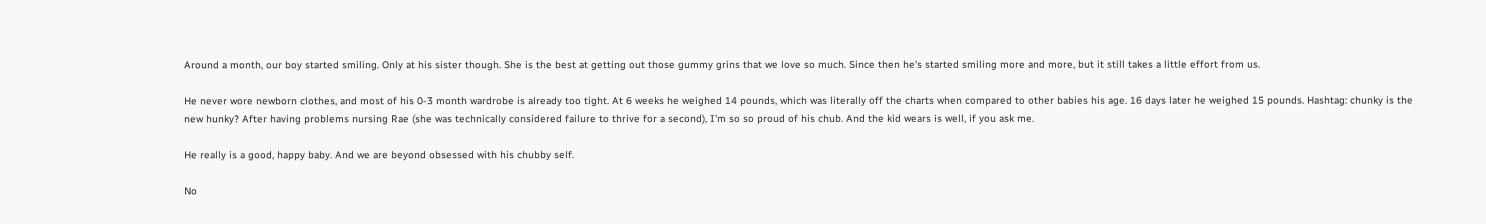Around a month, our boy started smiling. Only at his sister though. She is the best at getting out those gummy grins that we love so much. Since then he's started smiling more and more, but it still takes a little effort from us.

He never wore newborn clothes, and most of his 0-3 month wardrobe is already too tight. At 6 weeks he weighed 14 pounds, which was literally off the charts when compared to other babies his age. 16 days later he weighed 15 pounds. Hashtag: chunky is the new hunky? After having problems nursing Rae (she was technically considered failure to thrive for a second), I'm so so proud of his chub. And the kid wears is well, if you ask me.

He really is a good, happy baby. And we are beyond obsessed with his chubby self.

No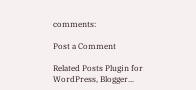comments:

Post a Comment

Related Posts Plugin for WordPress, Blogger...